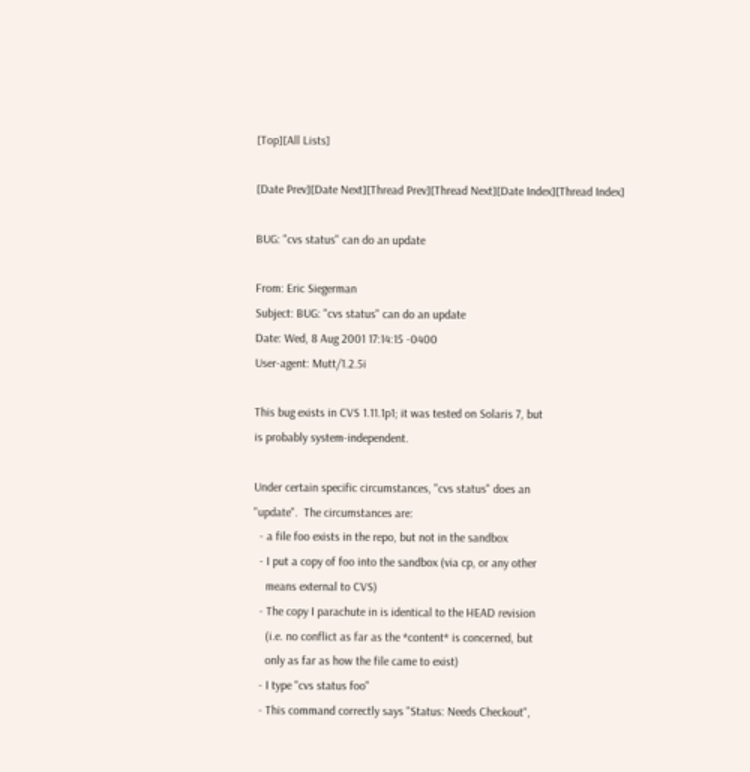[Top][All Lists]

[Date Prev][Date Next][Thread Prev][Thread Next][Date Index][Thread Index]

BUG: "cvs status" can do an update

From: Eric Siegerman
Subject: BUG: "cvs status" can do an update
Date: Wed, 8 Aug 2001 17:14:15 -0400
User-agent: Mutt/1.2.5i

This bug exists in CVS 1.11.1p1; it was tested on Solaris 7, but
is probably system-independent.

Under certain specific circumstances, "cvs status" does an
"update".  The circumstances are:
  - a file foo exists in the repo, but not in the sandbox
  - I put a copy of foo into the sandbox (via cp, or any other
    means external to CVS)
  - The copy I parachute in is identical to the HEAD revision
    (i.e. no conflict as far as the *content* is concerned, but
    only as far as how the file came to exist)
  - I type "cvs status foo"
  - This command correctly says "Status: Needs Checkout",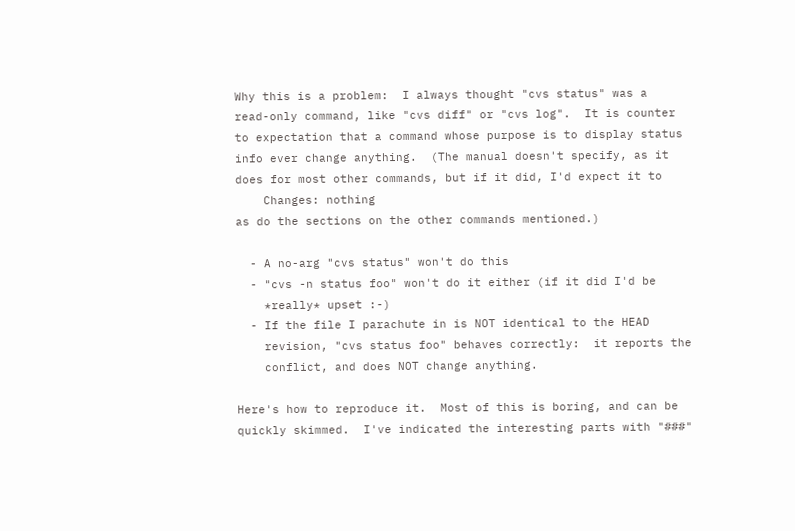Why this is a problem:  I always thought "cvs status" was a
read-only command, like "cvs diff" or "cvs log".  It is counter
to expectation that a command whose purpose is to display status
info ever change anything.  (The manual doesn't specify, as it
does for most other commands, but if it did, I'd expect it to
    Changes: nothing
as do the sections on the other commands mentioned.)

  - A no-arg "cvs status" won't do this
  - "cvs -n status foo" won't do it either (if it did I'd be
    *really* upset :-)
  - If the file I parachute in is NOT identical to the HEAD
    revision, "cvs status foo" behaves correctly:  it reports the
    conflict, and does NOT change anything.

Here's how to reproduce it.  Most of this is boring, and can be
quickly skimmed.  I've indicated the interesting parts with "###"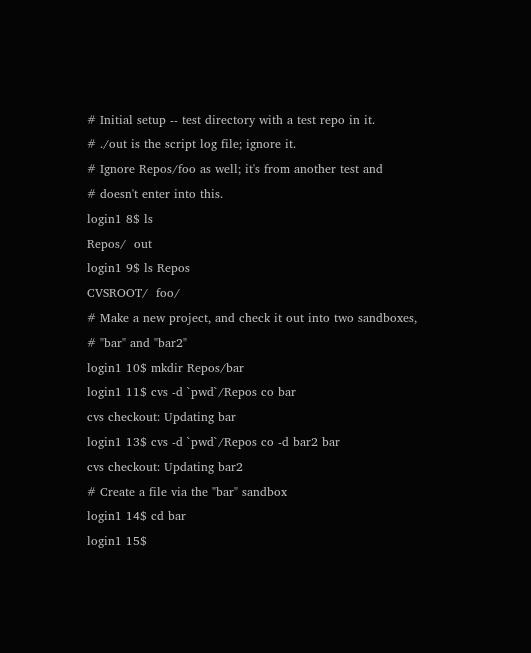# Initial setup -- test directory with a test repo in it.
# ./out is the script log file; ignore it.
# Ignore Repos/foo as well; it's from another test and
# doesn't enter into this.
login1 8$ ls
Repos/  out
login1 9$ ls Repos
CVSROOT/  foo/
# Make a new project, and check it out into two sandboxes,
# "bar" and "bar2"
login1 10$ mkdir Repos/bar
login1 11$ cvs -d `pwd`/Repos co bar
cvs checkout: Updating bar
login1 13$ cvs -d `pwd`/Repos co -d bar2 bar
cvs checkout: Updating bar2
# Create a file via the "bar" sandbox
login1 14$ cd bar
login1 15$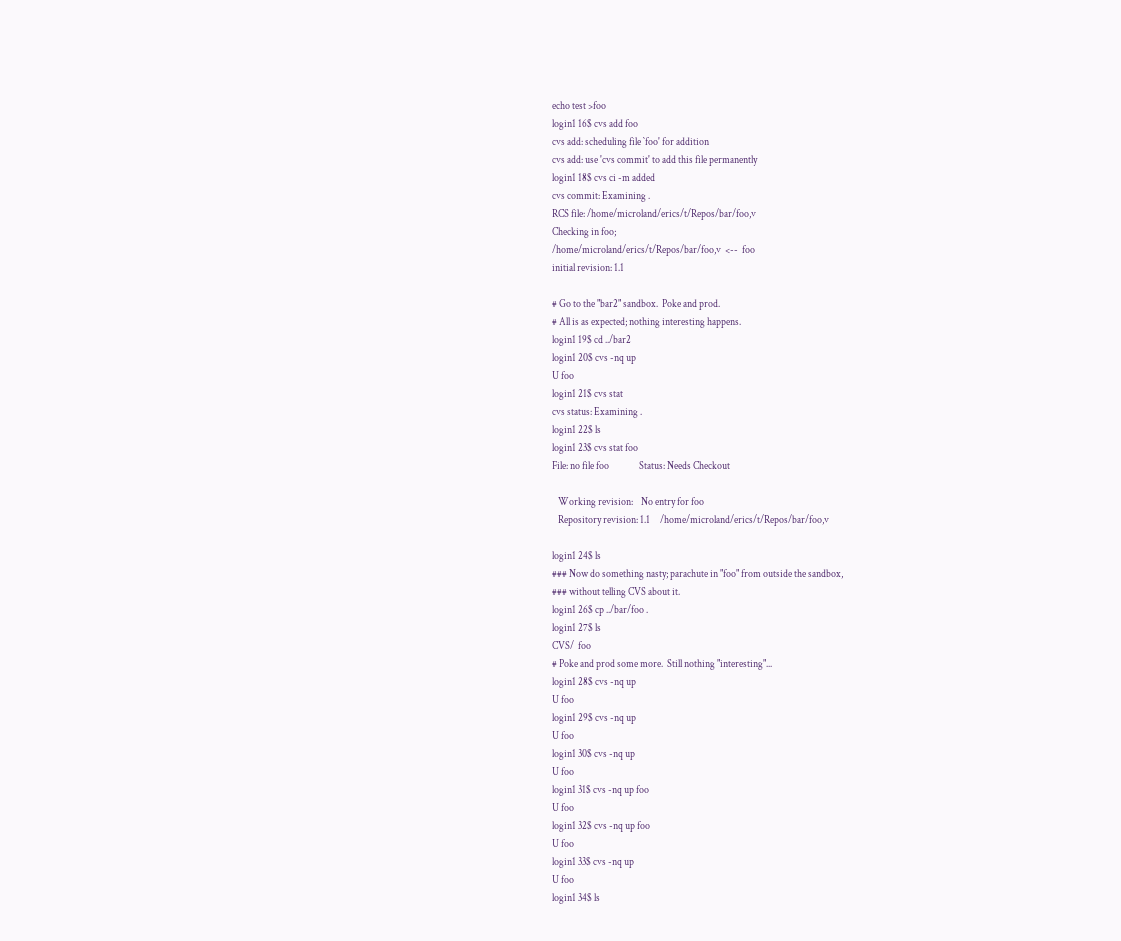echo test >foo
login1 16$ cvs add foo
cvs add: scheduling file `foo' for addition
cvs add: use 'cvs commit' to add this file permanently
login1 18$ cvs ci -m added
cvs commit: Examining .
RCS file: /home/microland/erics/t/Repos/bar/foo,v
Checking in foo;
/home/microland/erics/t/Repos/bar/foo,v  <--  foo
initial revision: 1.1

# Go to the "bar2" sandbox.  Poke and prod.
# All is as expected; nothing interesting happens.
login1 19$ cd ../bar2
login1 20$ cvs -nq up
U foo
login1 21$ cvs stat
cvs status: Examining .
login1 22$ ls
login1 23$ cvs stat foo
File: no file foo               Status: Needs Checkout

   Working revision:    No entry for foo
   Repository revision: 1.1     /home/microland/erics/t/Repos/bar/foo,v

login1 24$ ls
### Now do something nasty; parachute in "foo" from outside the sandbox,
### without telling CVS about it.
login1 26$ cp ../bar/foo .
login1 27$ ls
CVS/  foo
# Poke and prod some more.  Still nothing "interesting"...
login1 28$ cvs -nq up
U foo
login1 29$ cvs -nq up
U foo
login1 30$ cvs -nq up
U foo
login1 31$ cvs -nq up foo
U foo
login1 32$ cvs -nq up foo
U foo
login1 33$ cvs -nq up
U foo
login1 34$ ls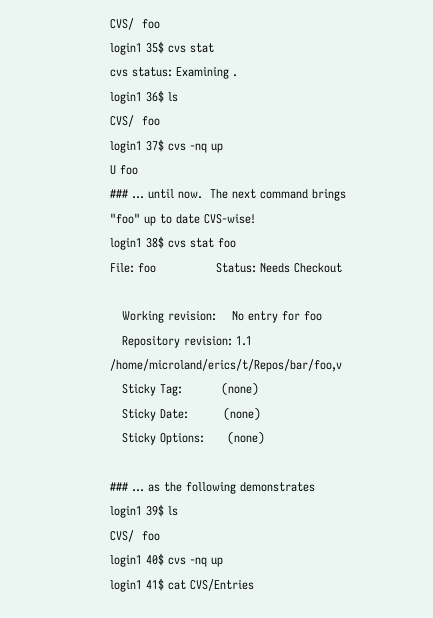CVS/  foo
login1 35$ cvs stat
cvs status: Examining .
login1 36$ ls
CVS/  foo
login1 37$ cvs -nq up
U foo
### ... until now.  The next command brings "foo" up to date CVS-wise!
login1 38$ cvs stat foo
File: foo               Status: Needs Checkout

   Working revision:    No entry for foo
   Repository revision: 1.1     /home/microland/erics/t/Repos/bar/foo,v
   Sticky Tag:          (none)
   Sticky Date:         (none)
   Sticky Options:      (none)

### ... as the following demonstrates
login1 39$ ls
CVS/  foo
login1 40$ cvs -nq up
login1 41$ cat CVS/Entries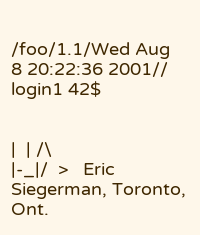/foo/1.1/Wed Aug  8 20:22:36 2001//
login1 42$


|  | /\
|-_|/  >   Eric Siegerman, Toronto, Ont.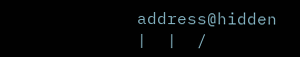address@hidden
|  |  /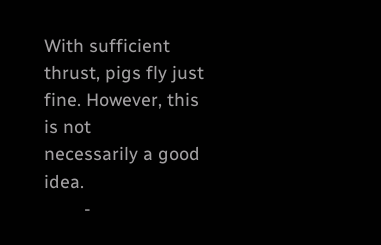With sufficient thrust, pigs fly just fine. However, this is not
necessarily a good idea.
        -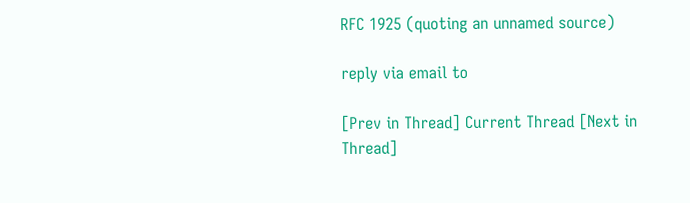RFC 1925 (quoting an unnamed source)

reply via email to

[Prev in Thread] Current Thread [Next in Thread]